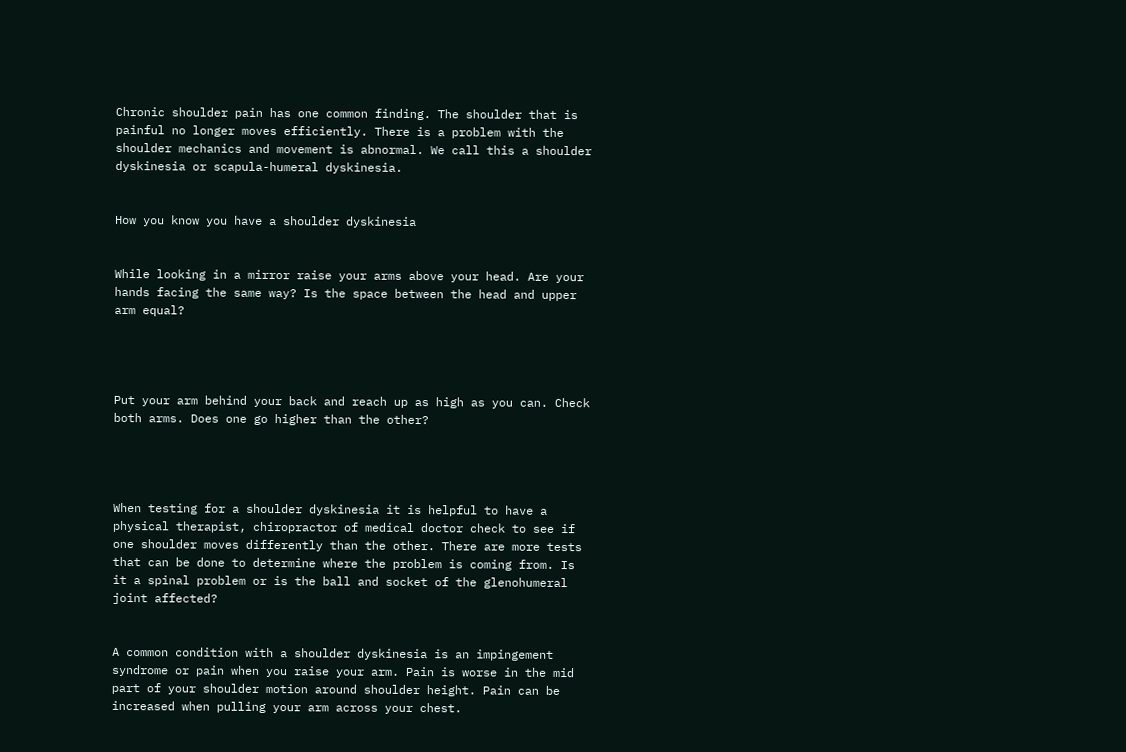Chronic shoulder pain has one common finding. The shoulder that is painful no longer moves efficiently. There is a problem with the shoulder mechanics and movement is abnormal. We call this a shoulder dyskinesia or scapula-humeral dyskinesia.


How you know you have a shoulder dyskinesia


While looking in a mirror raise your arms above your head. Are your hands facing the same way? Is the space between the head and upper arm equal?




Put your arm behind your back and reach up as high as you can. Check both arms. Does one go higher than the other?




When testing for a shoulder dyskinesia it is helpful to have a physical therapist, chiropractor of medical doctor check to see if one shoulder moves differently than the other. There are more tests that can be done to determine where the problem is coming from. Is it a spinal problem or is the ball and socket of the glenohumeral joint affected?


A common condition with a shoulder dyskinesia is an impingement syndrome or pain when you raise your arm. Pain is worse in the mid part of your shoulder motion around shoulder height. Pain can be increased when pulling your arm across your chest.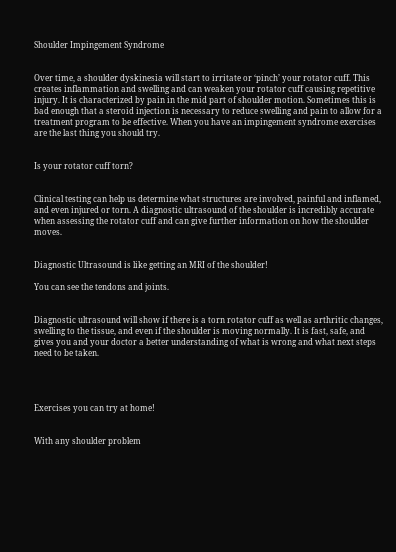Shoulder Impingement Syndrome


Over time, a shoulder dyskinesia will start to irritate or ‘pinch’ your rotator cuff. This creates inflammation and swelling and can weaken your rotator cuff causing repetitive injury. It is characterized by pain in the mid part of shoulder motion. Sometimes this is bad enough that a steroid injection is necessary to reduce swelling and pain to allow for a treatment program to be effective. When you have an impingement syndrome exercises are the last thing you should try.


Is your rotator cuff torn?


Clinical testing can help us determine what structures are involved, painful and inflamed, and even injured or torn. A diagnostic ultrasound of the shoulder is incredibly accurate when assessing the rotator cuff and can give further information on how the shoulder moves.


Diagnostic Ultrasound is like getting an MRI of the shoulder!

You can see the tendons and joints.


Diagnostic ultrasound will show if there is a torn rotator cuff as well as arthritic changes, swelling to the tissue, and even if the shoulder is moving normally. It is fast, safe, and gives you and your doctor a better understanding of what is wrong and what next steps need to be taken.




Exercises you can try at home!


With any shoulder problem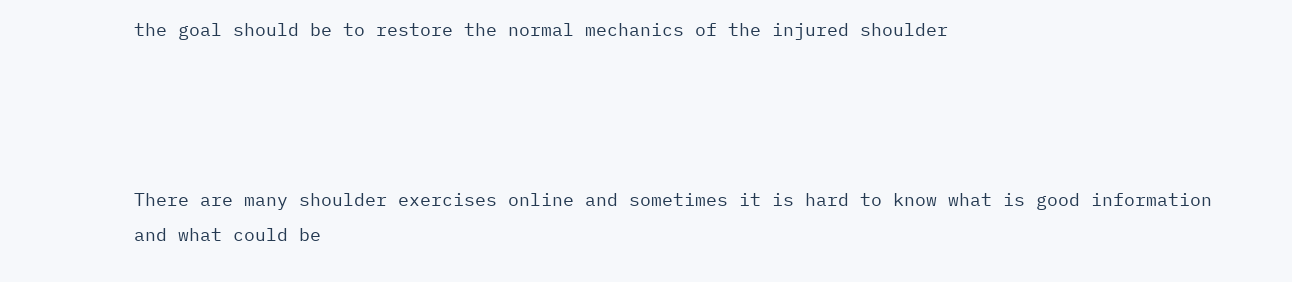the goal should be to restore the normal mechanics of the injured shoulder




There are many shoulder exercises online and sometimes it is hard to know what is good information and what could be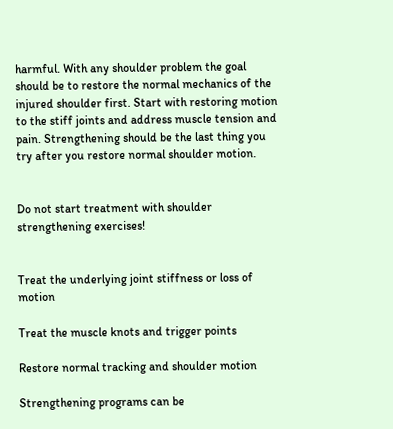harmful. With any shoulder problem the goal should be to restore the normal mechanics of the injured shoulder first. Start with restoring motion to the stiff joints and address muscle tension and pain. Strengthening should be the last thing you try after you restore normal shoulder motion.


Do not start treatment with shoulder strengthening exercises!


Treat the underlying joint stiffness or loss of motion

Treat the muscle knots and trigger points

Restore normal tracking and shoulder motion

Strengthening programs can be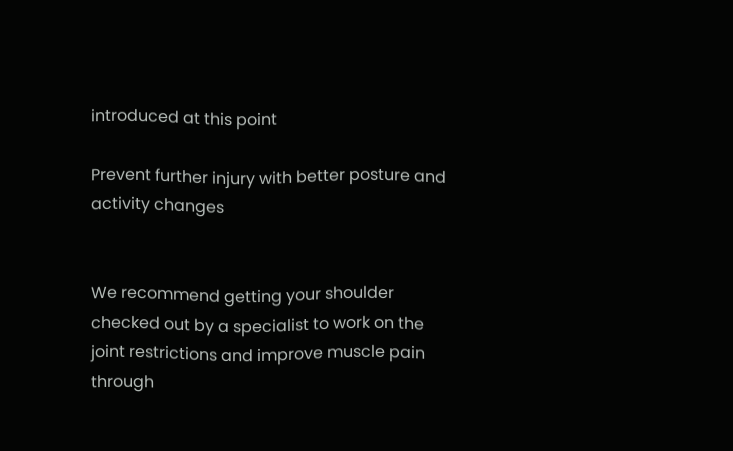introduced at this point

Prevent further injury with better posture and activity changes


We recommend getting your shoulder checked out by a specialist to work on the joint restrictions and improve muscle pain through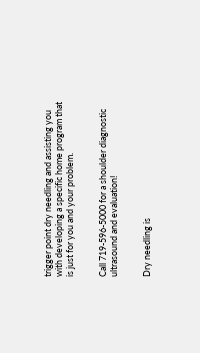trigger point dry needling and assisting you with developing a specific home program that is just for you and your problem.


Call 719-596-5000 for a shoulder diagnostic ultrasound and evaluation!


Dry needling is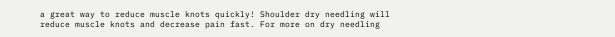a great way to reduce muscle knots quickly! Shoulder dry needling will reduce muscle knots and decrease pain fast. For more on dry needling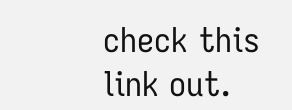check this link out.